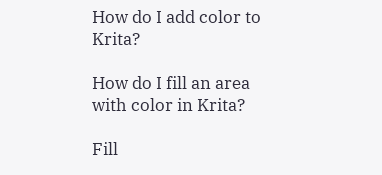How do I add color to Krita?

How do I fill an area with color in Krita?

Fill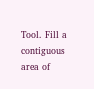Tool. Fill a contiguous area of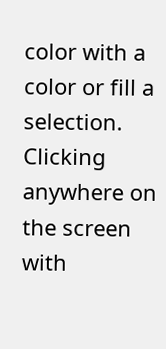color with a color or fill a selection. Clicking anywhere on the screen with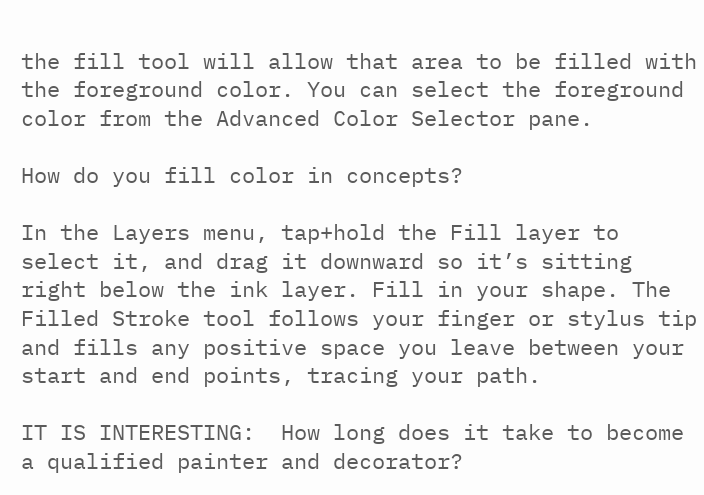the fill tool will allow that area to be filled with the foreground color. You can select the foreground color from the Advanced Color Selector pane.

How do you fill color in concepts?

In the Layers menu, tap+hold the Fill layer to select it, and drag it downward so it’s sitting right below the ink layer. Fill in your shape. The Filled Stroke tool follows your finger or stylus tip and fills any positive space you leave between your start and end points, tracing your path.

IT IS INTERESTING:  How long does it take to become a qualified painter and decorator?